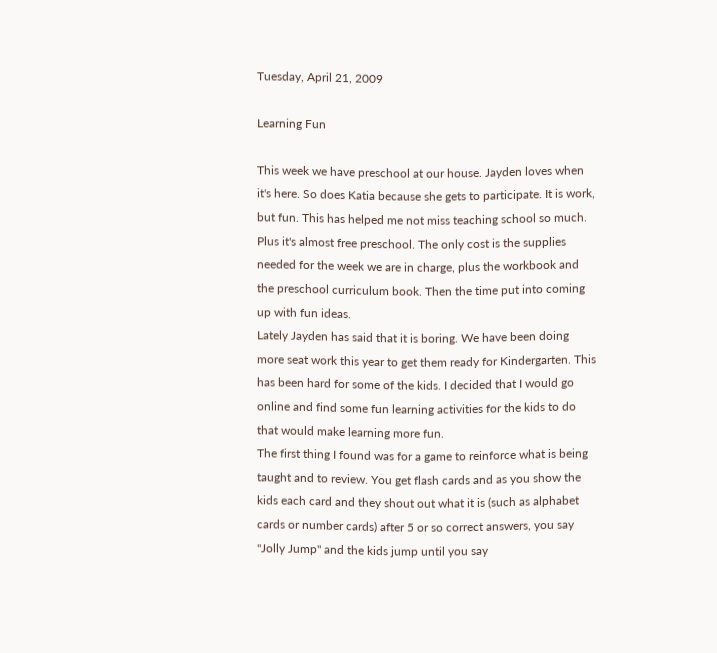Tuesday, April 21, 2009

Learning Fun

This week we have preschool at our house. Jayden loves when it's here. So does Katia because she gets to participate. It is work, but fun. This has helped me not miss teaching school so much. Plus it's almost free preschool. The only cost is the supplies needed for the week we are in charge, plus the workbook and the preschool curriculum book. Then the time put into coming up with fun ideas.
Lately Jayden has said that it is boring. We have been doing more seat work this year to get them ready for Kindergarten. This has been hard for some of the kids. I decided that I would go online and find some fun learning activities for the kids to do that would make learning more fun.
The first thing I found was for a game to reinforce what is being taught and to review. You get flash cards and as you show the kids each card and they shout out what it is (such as alphabet cards or number cards) after 5 or so correct answers, you say "Jolly Jump" and the kids jump until you say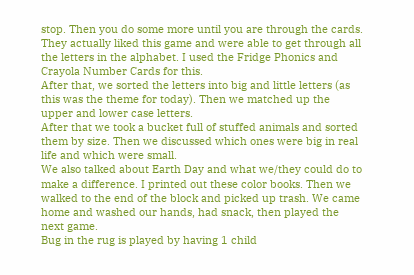stop. Then you do some more until you are through the cards. They actually liked this game and were able to get through all the letters in the alphabet. I used the Fridge Phonics and Crayola Number Cards for this.
After that, we sorted the letters into big and little letters (as this was the theme for today). Then we matched up the upper and lower case letters.
After that we took a bucket full of stuffed animals and sorted them by size. Then we discussed which ones were big in real life and which were small.
We also talked about Earth Day and what we/they could do to make a difference. I printed out these color books. Then we walked to the end of the block and picked up trash. We came home and washed our hands, had snack, then played the next game.
Bug in the rug is played by having 1 child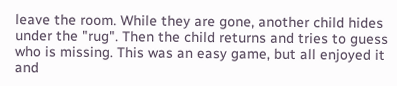leave the room. While they are gone, another child hides under the "rug". Then the child returns and tries to guess who is missing. This was an easy game, but all enjoyed it and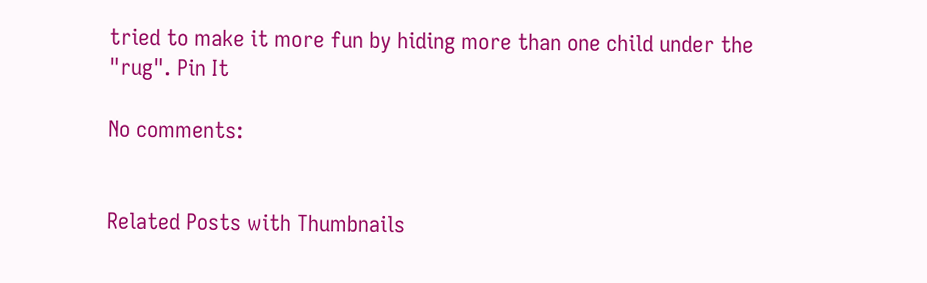tried to make it more fun by hiding more than one child under the "rug". Pin It

No comments:


Related Posts with Thumbnails